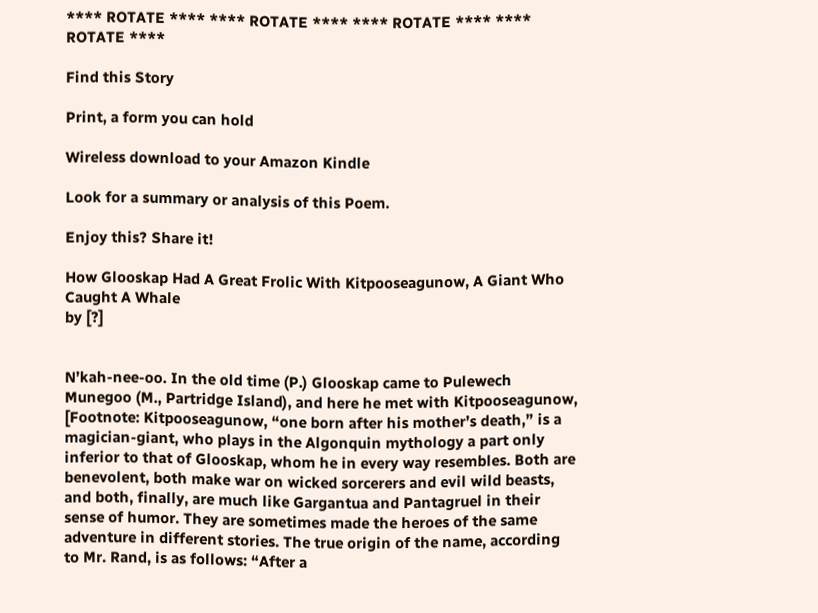**** ROTATE **** **** ROTATE **** **** ROTATE **** **** ROTATE ****

Find this Story

Print, a form you can hold

Wireless download to your Amazon Kindle

Look for a summary or analysis of this Poem.

Enjoy this? Share it!

How Glooskap Had A Great Frolic With Kitpooseagunow, A Giant Who Caught A Whale
by [?]


N’kah-nee-oo. In the old time (P.) Glooskap came to Pulewech Munegoo (M., Partridge Island), and here he met with Kitpooseagunow, [Footnote: Kitpooseagunow, “one born after his mother’s death,” is a magician-giant, who plays in the Algonquin mythology a part only inferior to that of Glooskap, whom he in every way resembles. Both are benevolent, both make war on wicked sorcerers and evil wild beasts, and both, finally, are much like Gargantua and Pantagruel in their sense of humor. They are sometimes made the heroes of the same adventure in different stories. The true origin of the name, according to Mr. Rand, is as follows: “After a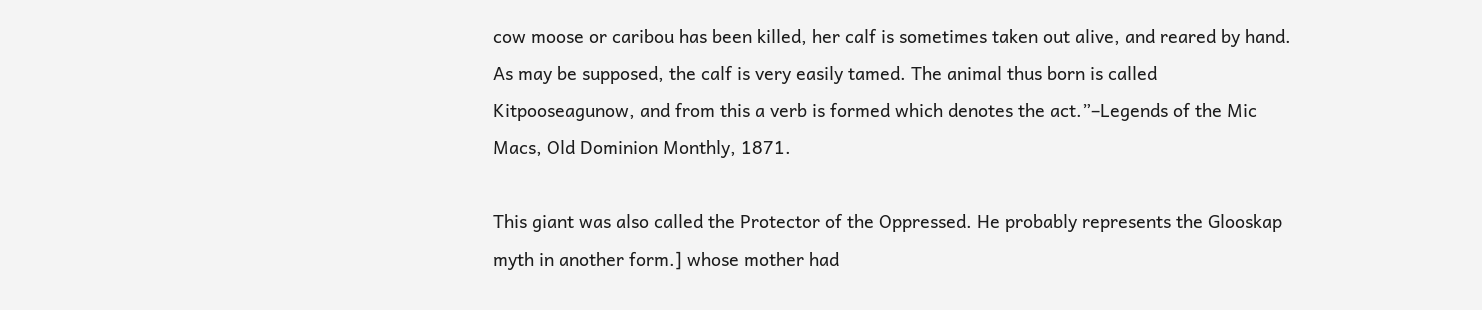cow moose or caribou has been killed, her calf is sometimes taken out alive, and reared by hand. As may be supposed, the calf is very easily tamed. The animal thus born is called Kitpooseagunow, and from this a verb is formed which denotes the act.”–Legends of the Mic Macs, Old Dominion Monthly, 1871.

This giant was also called the Protector of the Oppressed. He probably represents the Glooskap myth in another form.] whose mother had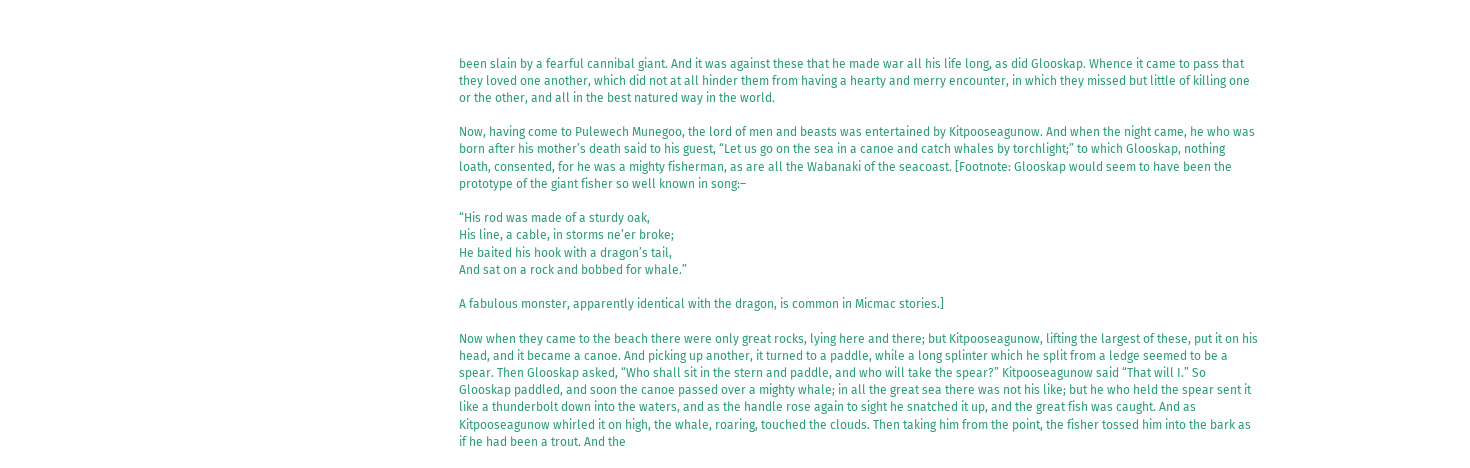been slain by a fearful cannibal giant. And it was against these that he made war all his life long, as did Glooskap. Whence it came to pass that they loved one another, which did not at all hinder them from having a hearty and merry encounter, in which they missed but little of killing one or the other, and all in the best natured way in the world.

Now, having come to Pulewech Munegoo, the lord of men and beasts was entertained by Kitpooseagunow. And when the night came, he who was born after his mother’s death said to his guest, “Let us go on the sea in a canoe and catch whales by torchlight;” to which Glooskap, nothing loath, consented, for he was a mighty fisherman, as are all the Wabanaki of the seacoast. [Footnote: Glooskap would seem to have been the prototype of the giant fisher so well known in song:–

“His rod was made of a sturdy oak,
His line, a cable, in storms ne’er broke;
He baited his hook with a dragon’s tail,
And sat on a rock and bobbed for whale.”

A fabulous monster, apparently identical with the dragon, is common in Micmac stories.]

Now when they came to the beach there were only great rocks, lying here and there; but Kitpooseagunow, lifting the largest of these, put it on his head, and it became a canoe. And picking up another, it turned to a paddle, while a long splinter which he split from a ledge seemed to be a spear. Then Glooskap asked, “Who shall sit in the stern and paddle, and who will take the spear?” Kitpooseagunow said “That will I.” So Glooskap paddled, and soon the canoe passed over a mighty whale; in all the great sea there was not his like; but he who held the spear sent it like a thunderbolt down into the waters, and as the handle rose again to sight he snatched it up, and the great fish was caught. And as Kitpooseagunow whirled it on high, the whale, roaring, touched the clouds. Then taking him from the point, the fisher tossed him into the bark as if he had been a trout. And the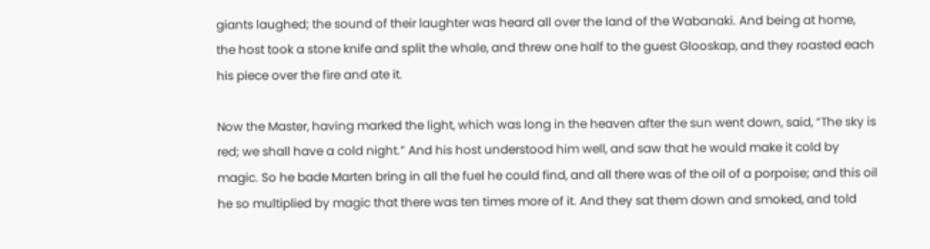giants laughed; the sound of their laughter was heard all over the land of the Wabanaki. And being at home, the host took a stone knife and split the whale, and threw one half to the guest Glooskap, and they roasted each his piece over the fire and ate it.

Now the Master, having marked the light, which was long in the heaven after the sun went down, said, “The sky is red; we shall have a cold night.” And his host understood him well, and saw that he would make it cold by magic. So he bade Marten bring in all the fuel he could find, and all there was of the oil of a porpoise; and this oil he so multiplied by magic that there was ten times more of it. And they sat them down and smoked, and told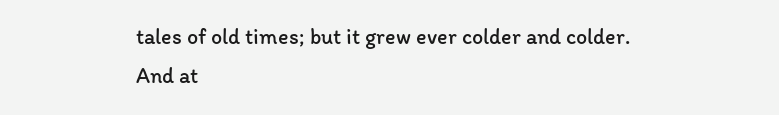tales of old times; but it grew ever colder and colder. And at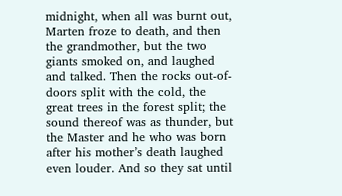midnight, when all was burnt out, Marten froze to death, and then the grandmother, but the two giants smoked on, and laughed and talked. Then the rocks out-of-doors split with the cold, the great trees in the forest split; the sound thereof was as thunder, but the Master and he who was born after his mother’s death laughed even louder. And so they sat until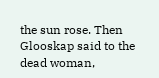the sun rose. Then Glooskap said to the dead woman,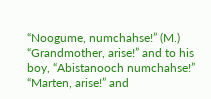“Noogume, numchahse!” (M.) “Grandmother, arise!” and to his boy, “Abistanooch numchahse!” “Marten, arise!” and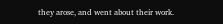they arose, and went about their work.